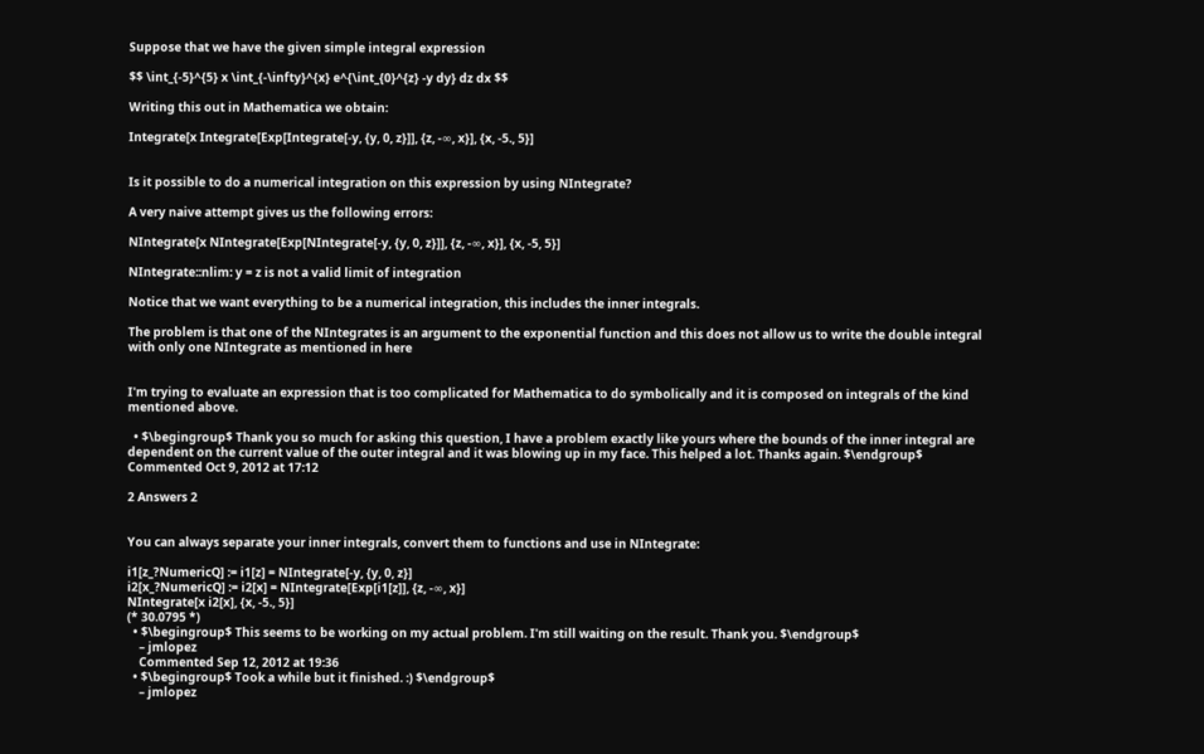Suppose that we have the given simple integral expression

$$ \int_{-5}^{5} x \int_{-\infty}^{x} e^{\int_{0}^{z} -y dy} dz dx $$

Writing this out in Mathematica we obtain:

Integrate[x Integrate[Exp[Integrate[-y, {y, 0, z}]], {z, -∞, x}], {x, -5., 5}]


Is it possible to do a numerical integration on this expression by using NIntegrate?

A very naive attempt gives us the following errors:

NIntegrate[x NIntegrate[Exp[NIntegrate[-y, {y, 0, z}]], {z, -∞, x}], {x, -5, 5}]

NIntegrate::nlim: y = z is not a valid limit of integration

Notice that we want everything to be a numerical integration, this includes the inner integrals.

The problem is that one of the NIntegrates is an argument to the exponential function and this does not allow us to write the double integral with only one NIntegrate as mentioned in here


I'm trying to evaluate an expression that is too complicated for Mathematica to do symbolically and it is composed on integrals of the kind mentioned above.

  • $\begingroup$ Thank you so much for asking this question, I have a problem exactly like yours where the bounds of the inner integral are dependent on the current value of the outer integral and it was blowing up in my face. This helped a lot. Thanks again. $\endgroup$ Commented Oct 9, 2012 at 17:12

2 Answers 2


You can always separate your inner integrals, convert them to functions and use in NIntegrate:

i1[z_?NumericQ] := i1[z] = NIntegrate[-y, {y, 0, z}]
i2[x_?NumericQ] := i2[x] = NIntegrate[Exp[i1[z]], {z, -∞, x}]
NIntegrate[x i2[x], {x, -5., 5}]
(* 30.0795 *)
  • $\begingroup$ This seems to be working on my actual problem. I'm still waiting on the result. Thank you. $\endgroup$
    – jmlopez
    Commented Sep 12, 2012 at 19:36
  • $\begingroup$ Took a while but it finished. :) $\endgroup$
    – jmlopez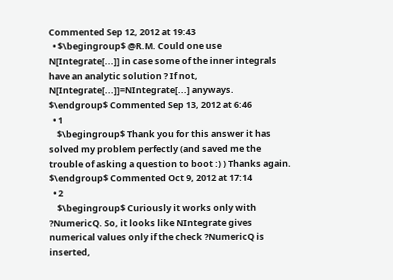Commented Sep 12, 2012 at 19:43
  • $\begingroup$ @R.M. Could one use N[Integrate[...]] in case some of the inner integrals have an analytic solution ? If not, N[Integrate[...]]=NIntegrate[...] anyways. $\endgroup$ Commented Sep 13, 2012 at 6:46
  • 1
    $\begingroup$ Thank you for this answer it has solved my problem perfectly (and saved me the trouble of asking a question to boot :) ) Thanks again. $\endgroup$ Commented Oct 9, 2012 at 17:14
  • 2
    $\begingroup$ Curiously it works only with ?NumericQ. So, it looks like NIntegrate gives numerical values only if the check ?NumericQ is inserted,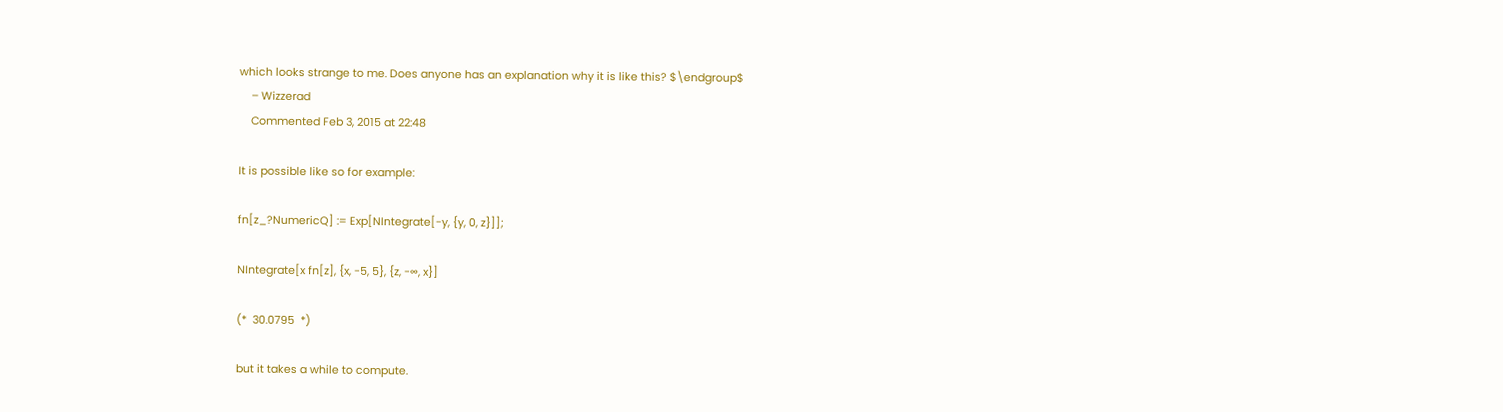which looks strange to me. Does anyone has an explanation why it is like this? $\endgroup$
    – Wizzerad
    Commented Feb 3, 2015 at 22:48

It is possible like so for example:

fn[z_?NumericQ] := Exp[NIntegrate[-y, {y, 0, z}]];

NIntegrate[x fn[z], {x, -5, 5}, {z, -∞, x}]

(*  30.0795  *)

but it takes a while to compute.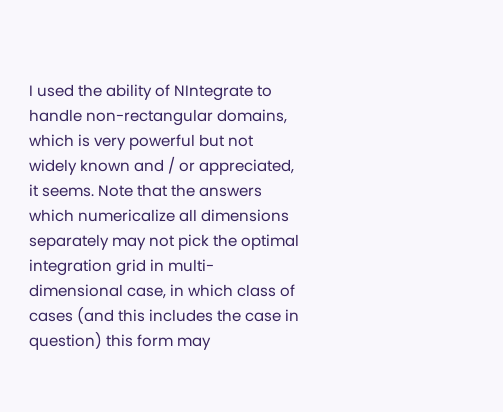I used the ability of NIntegrate to handle non-rectangular domains, which is very powerful but not widely known and / or appreciated, it seems. Note that the answers which numericalize all dimensions separately may not pick the optimal integration grid in multi-dimensional case, in which class of cases (and this includes the case in question) this form may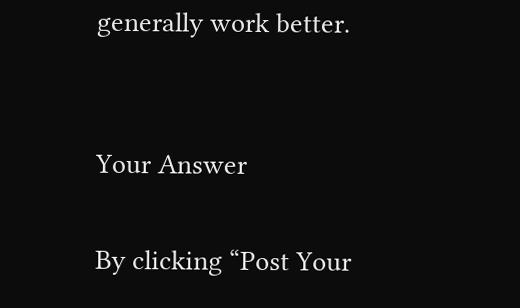generally work better.


Your Answer

By clicking “Post Your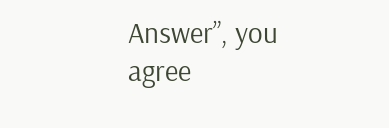Answer”, you agree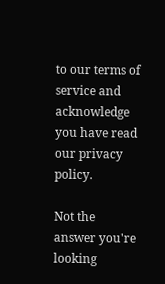to our terms of service and acknowledge you have read our privacy policy.

Not the answer you're looking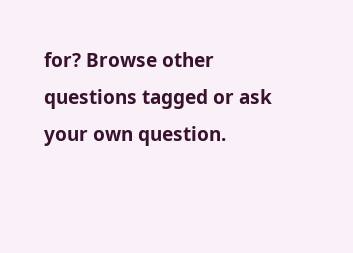for? Browse other questions tagged or ask your own question.